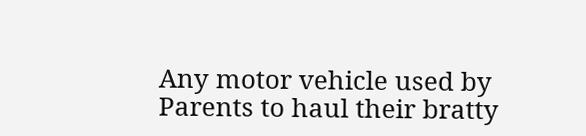Any motor vehicle used by Parents to haul their bratty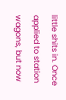little shits in. Once applied to station wagons, but now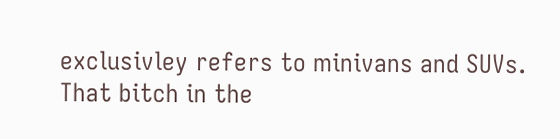exclusivley refers to minivans and SUVs.
That bitch in the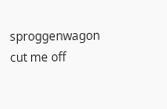sproggenwagon cut me off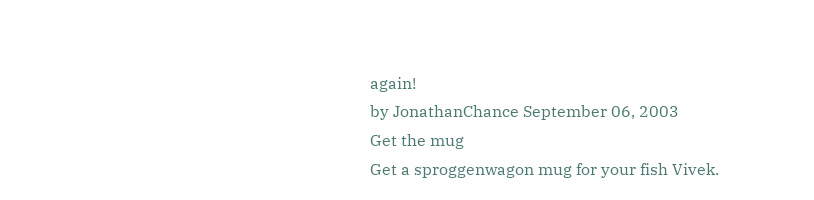again!
by JonathanChance September 06, 2003
Get the mug
Get a sproggenwagon mug for your fish Vivek.